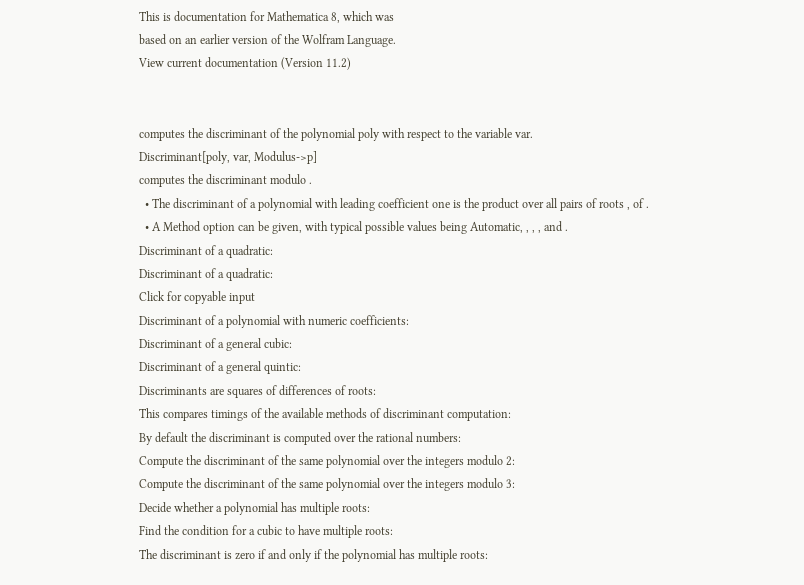This is documentation for Mathematica 8, which was
based on an earlier version of the Wolfram Language.
View current documentation (Version 11.2)


computes the discriminant of the polynomial poly with respect to the variable var.
Discriminant[poly, var, Modulus->p]
computes the discriminant modulo .
  • The discriminant of a polynomial with leading coefficient one is the product over all pairs of roots , of .
  • A Method option can be given, with typical possible values being Automatic, , , , and .
Discriminant of a quadratic:
Discriminant of a quadratic:
Click for copyable input
Discriminant of a polynomial with numeric coefficients:
Discriminant of a general cubic:
Discriminant of a general quintic:
Discriminants are squares of differences of roots:
This compares timings of the available methods of discriminant computation:
By default the discriminant is computed over the rational numbers:
Compute the discriminant of the same polynomial over the integers modulo 2:
Compute the discriminant of the same polynomial over the integers modulo 3:
Decide whether a polynomial has multiple roots:
Find the condition for a cubic to have multiple roots:
The discriminant is zero if and only if the polynomial has multiple roots: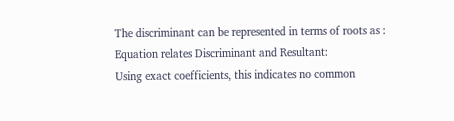The discriminant can be represented in terms of roots as :
Equation relates Discriminant and Resultant:
Using exact coefficients, this indicates no common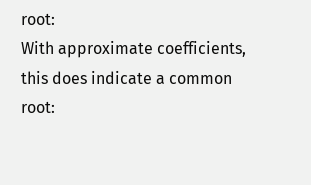root:
With approximate coefficients, this does indicate a common root: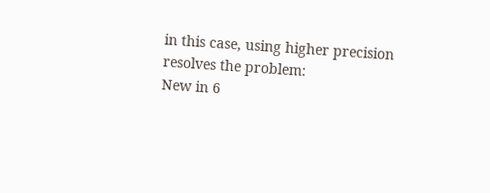in this case, using higher precision resolves the problem:
New in 6